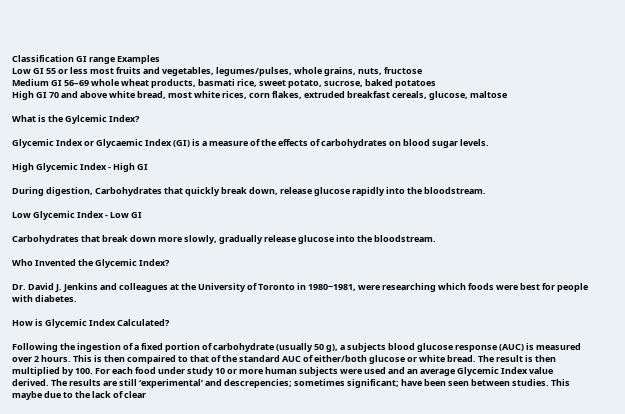Classification GI range Examples
Low GI 55 or less most fruits and vegetables, legumes/pulses, whole grains, nuts, fructose
Medium GI 56–69 whole wheat products, basmati rice, sweet potato, sucrose, baked potatoes
High GI 70 and above white bread, most white rices, corn flakes, extruded breakfast cereals, glucose, maltose

What is the Gylcemic Index?

Glycemic Index or Glycaemic Index (GI) is a measure of the effects of carbohydrates on blood sugar levels.

High Glycemic Index - High GI

During digestion, Carbohydrates that quickly break down, release glucose rapidly into the bloodstream.

Low Glycemic Index - Low GI

Carbohydrates that break down more slowly, gradually release glucose into the bloodstream.

Who Invented the Glycemic Index?

Dr. David J. Jenkins and colleagues at the University of Toronto in 1980−1981, were researching which foods were best for people with diabetes.

How is Glycemic Index Calculated?

Following the ingestion of a fixed portion of carbohydrate (usually 50 g), a subjects blood glucose response (AUC) is measured over 2 hours. This is then compaired to that of the standard AUC of either/both glucose or white bread. The result is then multiplied by 100. For each food under study 10 or more human subjects were used and an average Glycemic Index value derived. The results are still ‘experimental’ and descrepencies; sometimes significant; have been seen between studies. This maybe due to the lack of clear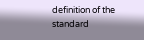definition of the standard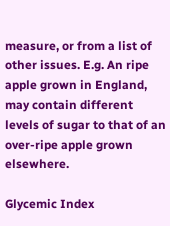measure, or from a list of other issues. E.g. An ripe apple grown in England, may contain different levels of sugar to that of an over-ripe apple grown elsewhere.

Glycemic Index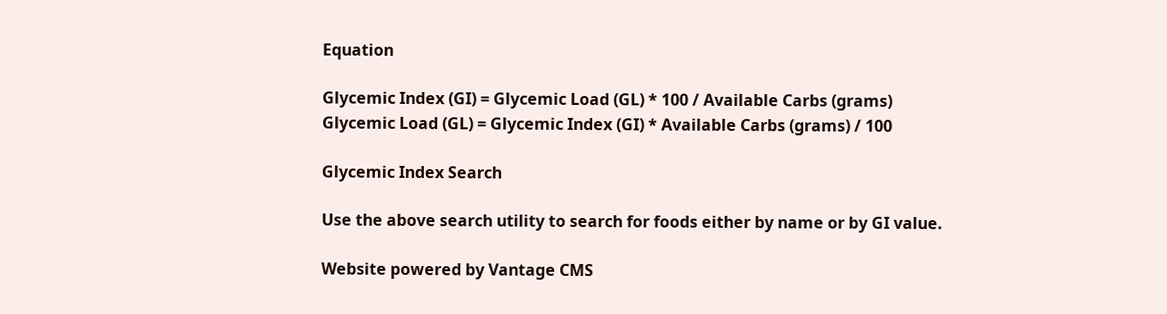Equation

Glycemic Index (GI) = Glycemic Load (GL) * 100 / Available Carbs (grams)
Glycemic Load (GL) = Glycemic Index (GI) * Available Carbs (grams) / 100

Glycemic Index Search

Use the above search utility to search for foods either by name or by GI value.

Website powered by Vantage CMS